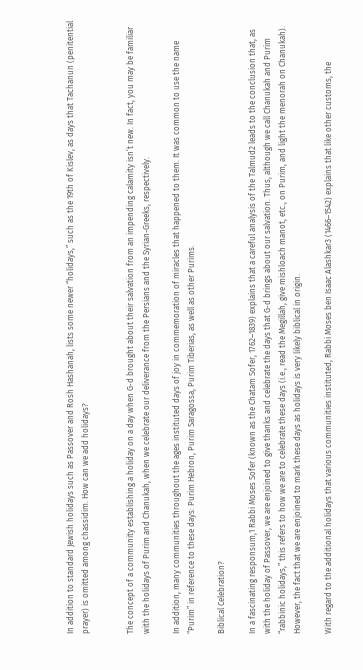In addition to standard Jewish holidays such as Passover and Rosh Hashanah, lists some newer “holidays,” such as the 19th of Kislev, as days that Tachanun (penitential prayer) is omitted among chassidim. How can we add holidays?


The concept of a community establishing a holiday on a day when G‑d brought about their salvation from an impending calamity isn’t new. In fact, you may be familiar with the holidays of Purim and Chanukah, when we celebrate our deliverance from the Persians and the Syrian-Greeks, respectively.

In addition, many communities throughout the ages instituted days of joy in commemoration of miracles that happened to them. It was common to use the name “Purim” in reference to these days: Purim Hebron, Purim Saragossa, Purim Tiberias, as well as other Purims.

Biblical Celebration?

In a fascinating responsum,1 Rabbi Moses Sofer (known as the Chatam Sofer, 1762–1839) explains that a careful analysis of the Talmud2 leads to the conclusion that, as with the holiday of Passover, we are enjoined to give thanks and celebrate the days that G‑d brings about our salvation. Thus, although we call Chanukah and Purim “rabbinic holidays,” this refers to how we are to celebrate these days (i.e., read the Megillah, give mishloach manot, etc., on Purim, and light the menorah on Chanukah). However, the fact that we are enjoined to mark these days as holidays is very likely biblical in origin.

With regard to the additional holidays that various communities instituted, Rabbi Moses ben Isaac Alashkar3 (1466–1542) explains that like other customs, the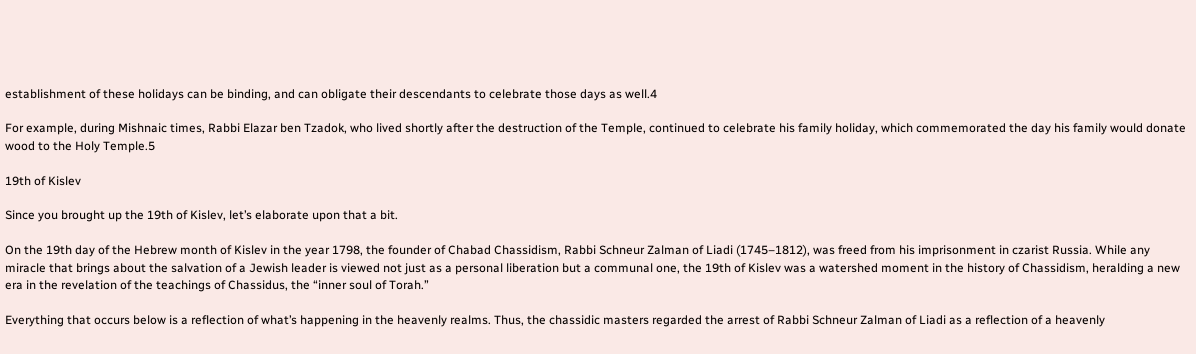establishment of these holidays can be binding, and can obligate their descendants to celebrate those days as well.4

For example, during Mishnaic times, Rabbi Elazar ben Tzadok, who lived shortly after the destruction of the Temple, continued to celebrate his family holiday, which commemorated the day his family would donate wood to the Holy Temple.5

19th of Kislev

Since you brought up the 19th of Kislev, let’s elaborate upon that a bit.

On the 19th day of the Hebrew month of Kislev in the year 1798, the founder of Chabad Chassidism, Rabbi Schneur Zalman of Liadi (1745–1812), was freed from his imprisonment in czarist Russia. While any miracle that brings about the salvation of a Jewish leader is viewed not just as a personal liberation but a communal one, the 19th of Kislev was a watershed moment in the history of Chassidism, heralding a new era in the revelation of the teachings of Chassidus, the “inner soul of Torah.”

Everything that occurs below is a reflection of what’s happening in the heavenly realms. Thus, the chassidic masters regarded the arrest of Rabbi Schneur Zalman of Liadi as a reflection of a heavenly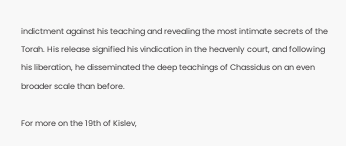indictment against his teaching and revealing the most intimate secrets of the Torah. His release signified his vindication in the heavenly court, and following his liberation, he disseminated the deep teachings of Chassidus on an even broader scale than before.

For more on the 19th of Kislev,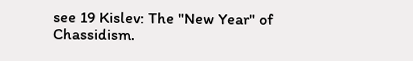see 19 Kislev: The "New Year" of Chassidism.